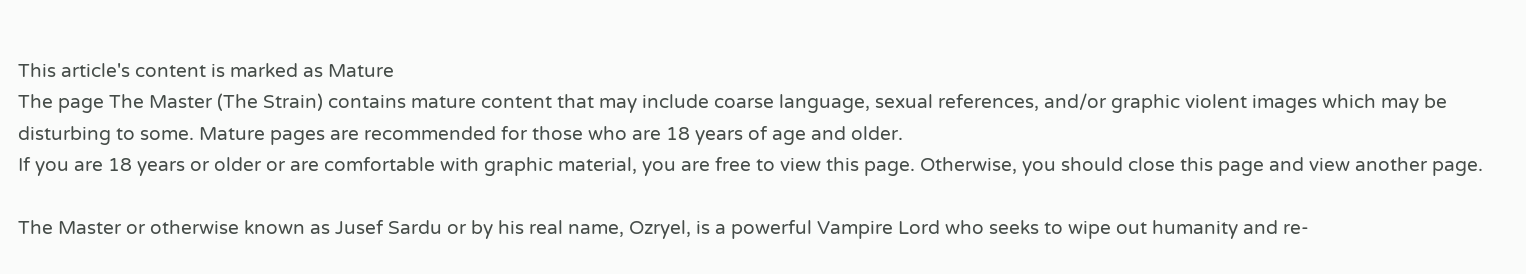This article's content is marked as Mature
The page The Master (The Strain) contains mature content that may include coarse language, sexual references, and/or graphic violent images which may be disturbing to some. Mature pages are recommended for those who are 18 years of age and older.
If you are 18 years or older or are comfortable with graphic material, you are free to view this page. Otherwise, you should close this page and view another page.

The Master or otherwise known as Jusef Sardu or by his real name, Ozryel, is a powerful Vampire Lord who seeks to wipe out humanity and re-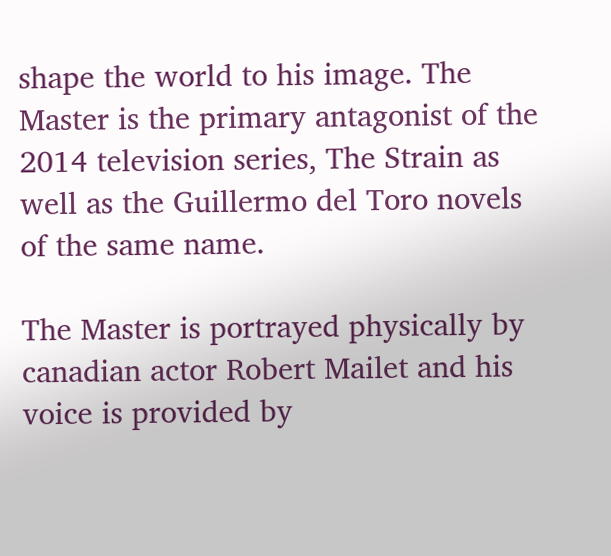shape the world to his image. The Master is the primary antagonist of the 2014 television series, The Strain as well as the Guillermo del Toro novels of the same name.

The Master is portrayed physically by canadian actor Robert Mailet and his voice is provided by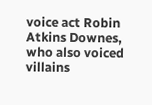voice act Robin Atkins Downes, who also voiced villains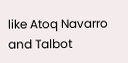like Atoq Navarro and Talbot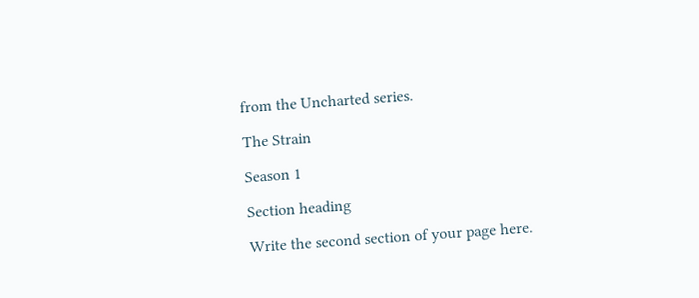from the Uncharted series.

The Strain

Season 1

Section heading

Write the second section of your page here.